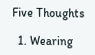Five Thoughts

  1. Wearing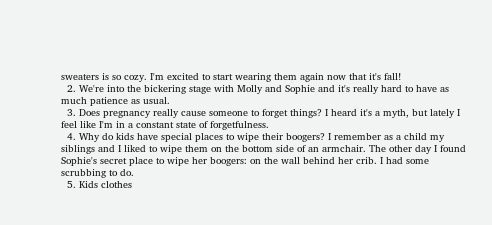sweaters is so cozy. I'm excited to start wearing them again now that it's fall!
  2. We're into the bickering stage with Molly and Sophie and it's really hard to have as much patience as usual.
  3. Does pregnancy really cause someone to forget things? I heard it's a myth, but lately I feel like I'm in a constant state of forgetfulness.
  4. Why do kids have special places to wipe their boogers? I remember as a child my siblings and I liked to wipe them on the bottom side of an armchair. The other day I found Sophie's secret place to wipe her boogers: on the wall behind her crib. I had some scrubbing to do.
  5. Kids clothes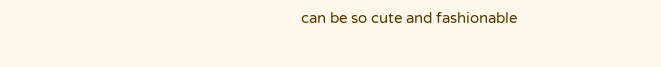can be so cute and fashionable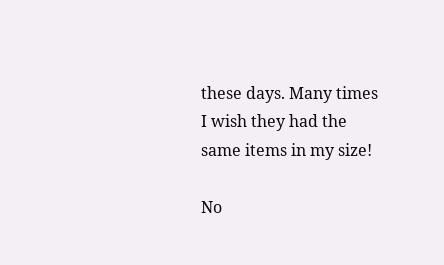these days. Many times I wish they had the same items in my size!

No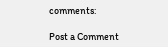comments:

Post a Comment